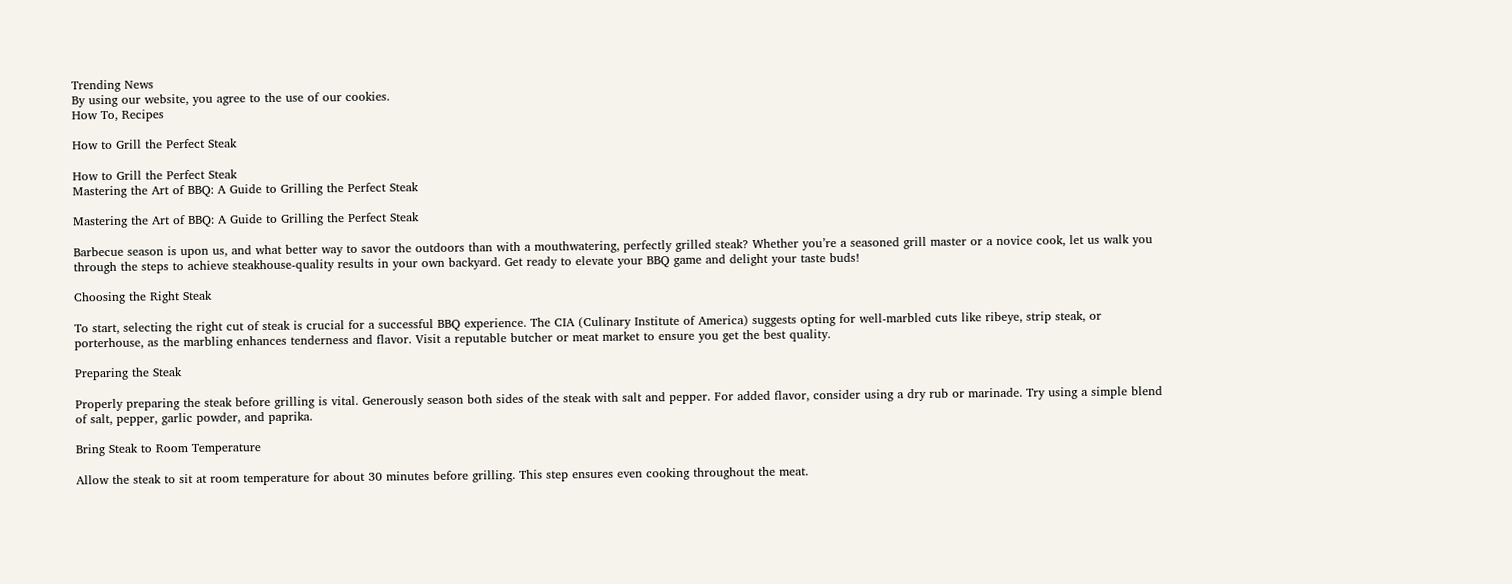Trending News
By using our website, you agree to the use of our cookies.
How To, Recipes

How to Grill the Perfect Steak

How to Grill the Perfect Steak
Mastering the Art of BBQ: A Guide to Grilling the Perfect Steak

Mastering the Art of BBQ: A Guide to Grilling the Perfect Steak

Barbecue season is upon us, and what better way to savor the outdoors than with a mouthwatering, perfectly grilled steak? Whether you’re a seasoned grill master or a novice cook, let us walk you through the steps to achieve steakhouse-quality results in your own backyard. Get ready to elevate your BBQ game and delight your taste buds!

Choosing the Right Steak

To start, selecting the right cut of steak is crucial for a successful BBQ experience. The CIA (Culinary Institute of America) suggests opting for well-marbled cuts like ribeye, strip steak, or porterhouse, as the marbling enhances tenderness and flavor. Visit a reputable butcher or meat market to ensure you get the best quality.

Preparing the Steak

Properly preparing the steak before grilling is vital. Generously season both sides of the steak with salt and pepper. For added flavor, consider using a dry rub or marinade. Try using a simple blend of salt, pepper, garlic powder, and paprika.

Bring Steak to Room Temperature

Allow the steak to sit at room temperature for about 30 minutes before grilling. This step ensures even cooking throughout the meat.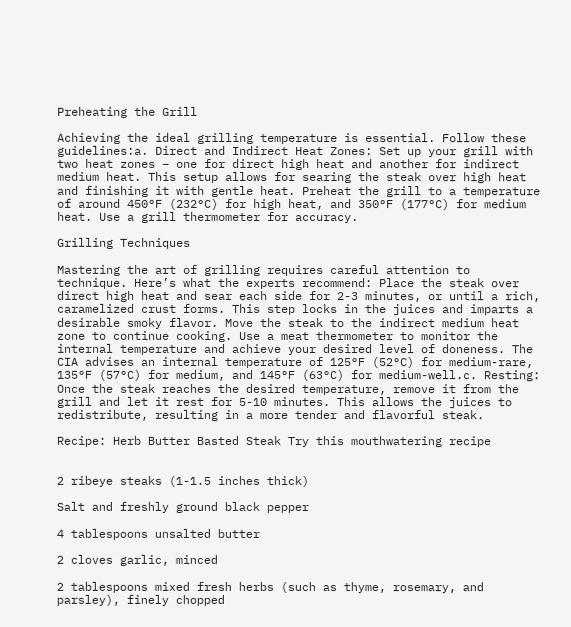Preheating the Grill

Achieving the ideal grilling temperature is essential. Follow these guidelines:a. Direct and Indirect Heat Zones: Set up your grill with two heat zones – one for direct high heat and another for indirect medium heat. This setup allows for searing the steak over high heat and finishing it with gentle heat. Preheat the grill to a temperature of around 450°F (232°C) for high heat, and 350°F (177°C) for medium heat. Use a grill thermometer for accuracy.

Grilling Techniques

Mastering the art of grilling requires careful attention to technique. Here’s what the experts recommend: Place the steak over direct high heat and sear each side for 2-3 minutes, or until a rich, caramelized crust forms. This step locks in the juices and imparts a desirable smoky flavor. Move the steak to the indirect medium heat zone to continue cooking. Use a meat thermometer to monitor the internal temperature and achieve your desired level of doneness. The CIA advises an internal temperature of 125°F (52°C) for medium-rare, 135°F (57°C) for medium, and 145°F (63°C) for medium-well.c. Resting: Once the steak reaches the desired temperature, remove it from the grill and let it rest for 5-10 minutes. This allows the juices to redistribute, resulting in a more tender and flavorful steak.

Recipe: Herb Butter Basted Steak Try this mouthwatering recipe


2 ribeye steaks (1-1.5 inches thick)

Salt and freshly ground black pepper

4 tablespoons unsalted butter

2 cloves garlic, minced

2 tablespoons mixed fresh herbs (such as thyme, rosemary, and parsley), finely chopped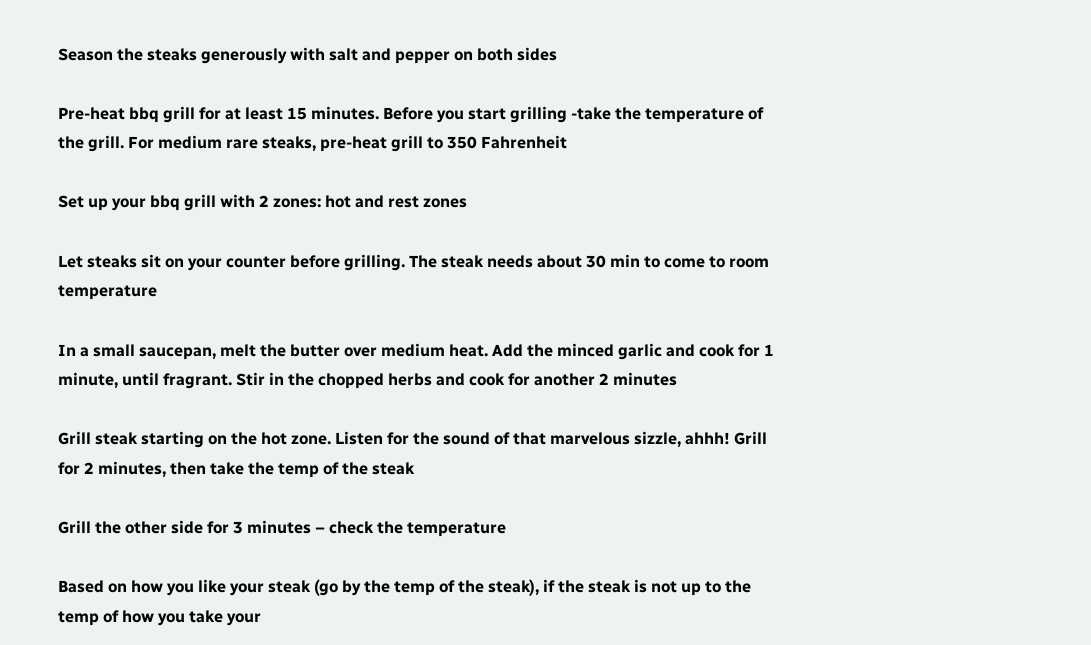Season the steaks generously with salt and pepper on both sides

Pre-heat bbq grill for at least 15 minutes. Before you start grilling -take the temperature of the grill. For medium rare steaks, pre-heat grill to 350 Fahrenheit

Set up your bbq grill with 2 zones: hot and rest zones

Let steaks sit on your counter before grilling. The steak needs about 30 min to come to room temperature

In a small saucepan, melt the butter over medium heat. Add the minced garlic and cook for 1 minute, until fragrant. Stir in the chopped herbs and cook for another 2 minutes

Grill steak starting on the hot zone. Listen for the sound of that marvelous sizzle, ahhh! Grill for 2 minutes, then take the temp of the steak

Grill the other side for 3 minutes – check the temperature

Based on how you like your steak (go by the temp of the steak), if the steak is not up to the temp of how you take your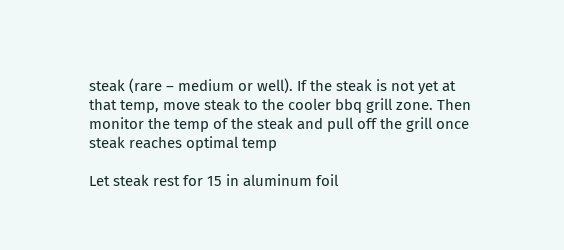steak (rare – medium or well). If the steak is not yet at that temp, move steak to the cooler bbq grill zone. Then monitor the temp of the steak and pull off the grill once steak reaches optimal temp

Let steak rest for 15 in aluminum foil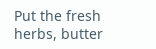Put the fresh herbs, butter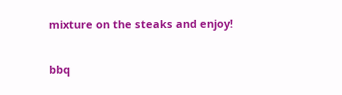mixture on the steaks and enjoy!

bbq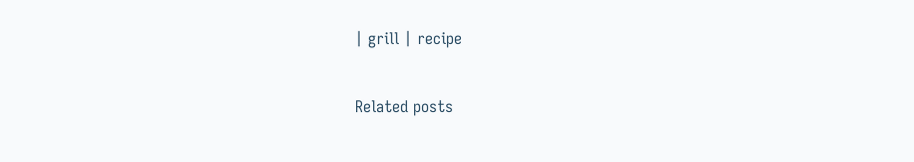| grill | recipe

Related posts